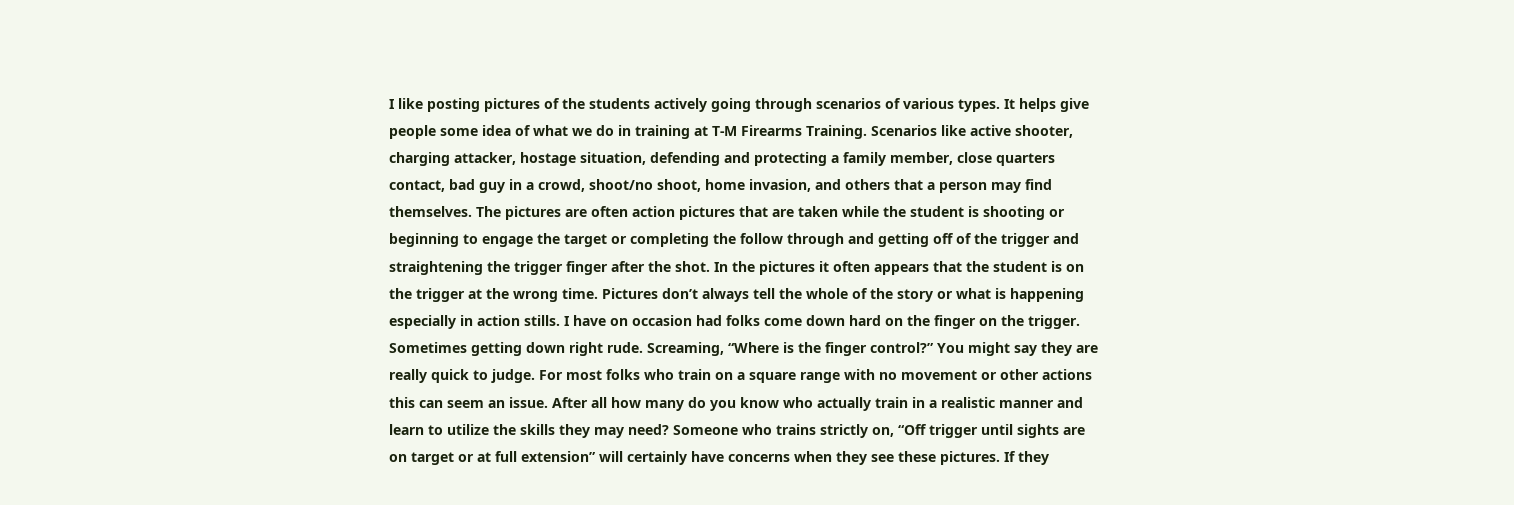I like posting pictures of the students actively going through scenarios of various types. It helps give people some idea of what we do in training at T-M Firearms Training. Scenarios like active shooter, charging attacker, hostage situation, defending and protecting a family member, close quarters contact, bad guy in a crowd, shoot/no shoot, home invasion, and others that a person may find themselves. The pictures are often action pictures that are taken while the student is shooting or beginning to engage the target or completing the follow through and getting off of the trigger and straightening the trigger finger after the shot. In the pictures it often appears that the student is on the trigger at the wrong time. Pictures don’t always tell the whole of the story or what is happening especially in action stills. I have on occasion had folks come down hard on the finger on the trigger. Sometimes getting down right rude. Screaming, “Where is the finger control?” You might say they are really quick to judge. For most folks who train on a square range with no movement or other actions this can seem an issue. After all how many do you know who actually train in a realistic manner and learn to utilize the skills they may need? Someone who trains strictly on, “Off trigger until sights are on target or at full extension” will certainly have concerns when they see these pictures. If they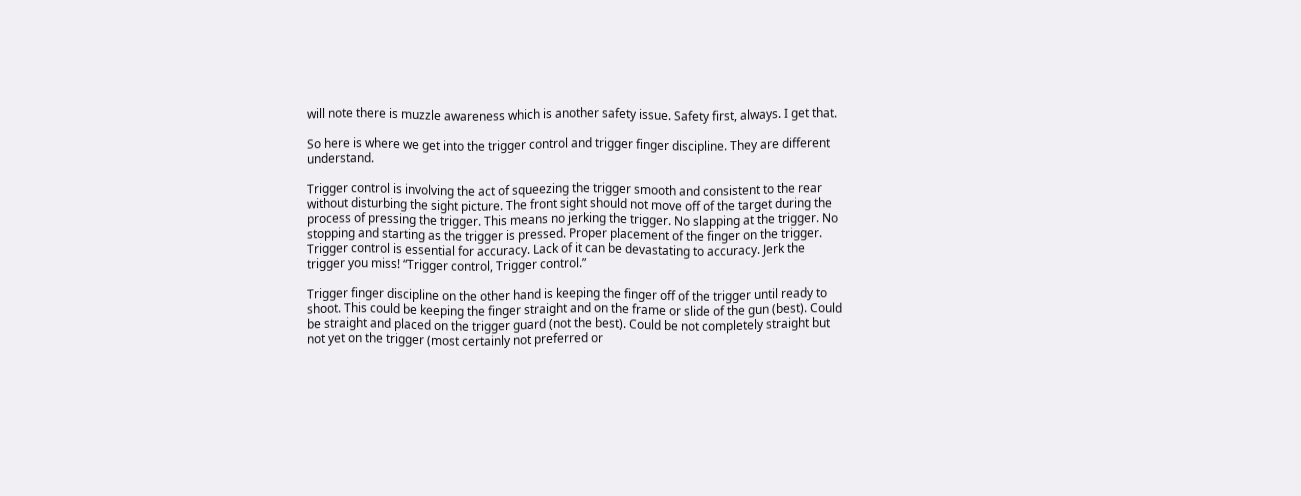will note there is muzzle awareness which is another safety issue. Safety first, always. I get that.

So here is where we get into the trigger control and trigger finger discipline. They are different understand.

Trigger control is involving the act of squeezing the trigger smooth and consistent to the rear without disturbing the sight picture. The front sight should not move off of the target during the process of pressing the trigger. This means no jerking the trigger. No slapping at the trigger. No stopping and starting as the trigger is pressed. Proper placement of the finger on the trigger. Trigger control is essential for accuracy. Lack of it can be devastating to accuracy. Jerk the trigger you miss! “Trigger control, Trigger control.”

Trigger finger discipline on the other hand is keeping the finger off of the trigger until ready to shoot. This could be keeping the finger straight and on the frame or slide of the gun (best). Could be straight and placed on the trigger guard (not the best). Could be not completely straight but not yet on the trigger (most certainly not preferred or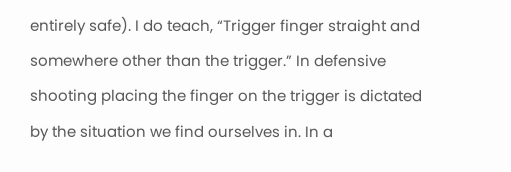entirely safe). I do teach, “Trigger finger straight and somewhere other than the trigger.” In defensive shooting placing the finger on the trigger is dictated by the situation we find ourselves in. In a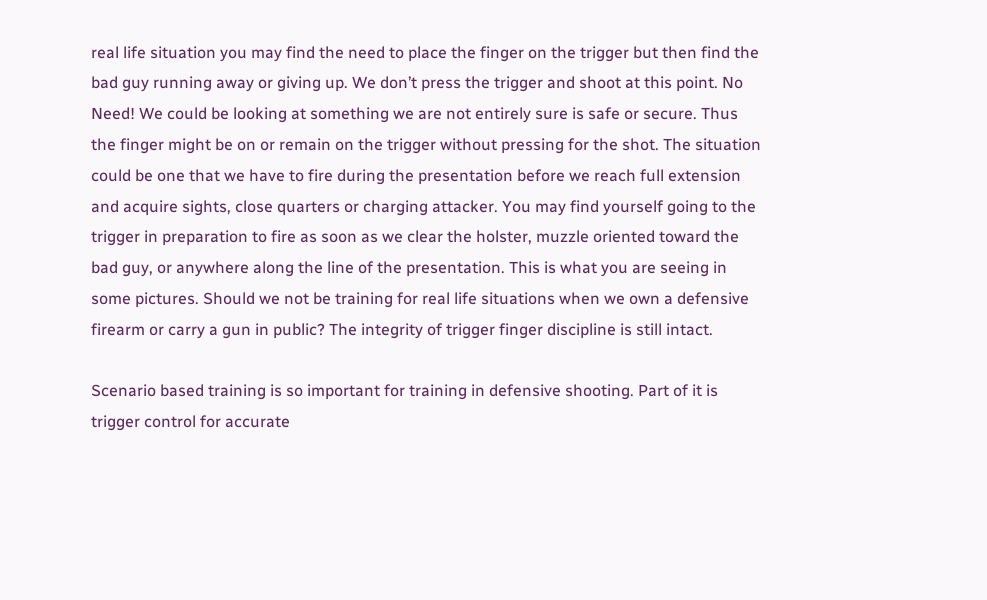real life situation you may find the need to place the finger on the trigger but then find the bad guy running away or giving up. We don’t press the trigger and shoot at this point. No Need! We could be looking at something we are not entirely sure is safe or secure. Thus the finger might be on or remain on the trigger without pressing for the shot. The situation could be one that we have to fire during the presentation before we reach full extension and acquire sights, close quarters or charging attacker. You may find yourself going to the trigger in preparation to fire as soon as we clear the holster, muzzle oriented toward the bad guy, or anywhere along the line of the presentation. This is what you are seeing in some pictures. Should we not be training for real life situations when we own a defensive firearm or carry a gun in public? The integrity of trigger finger discipline is still intact.

Scenario based training is so important for training in defensive shooting. Part of it is trigger control for accurate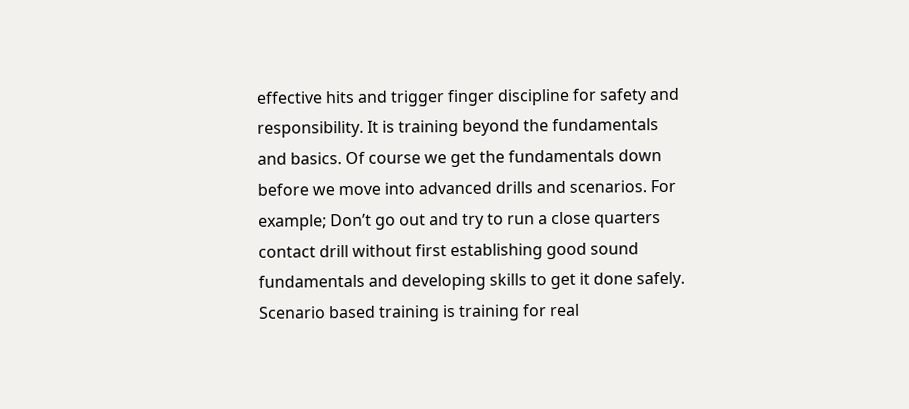effective hits and trigger finger discipline for safety and responsibility. It is training beyond the fundamentals and basics. Of course we get the fundamentals down before we move into advanced drills and scenarios. For example; Don’t go out and try to run a close quarters contact drill without first establishing good sound fundamentals and developing skills to get it done safely. Scenario based training is training for real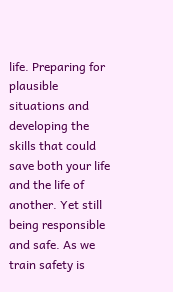life. Preparing for plausible situations and developing the skills that could save both your life and the life of another. Yet still being responsible and safe. As we train safety is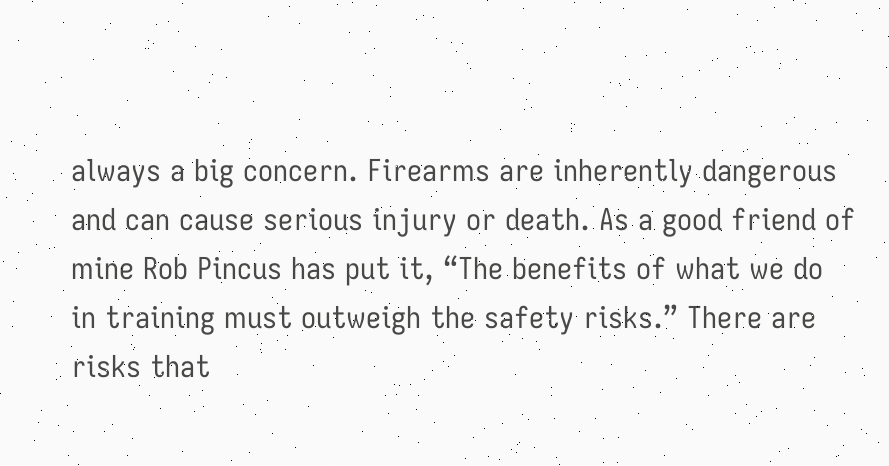always a big concern. Firearms are inherently dangerous and can cause serious injury or death. As a good friend of mine Rob Pincus has put it, “The benefits of what we do in training must outweigh the safety risks.” There are risks that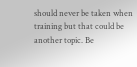should never be taken when training but that could be another topic. Be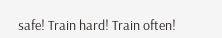safe! Train hard! Train often!